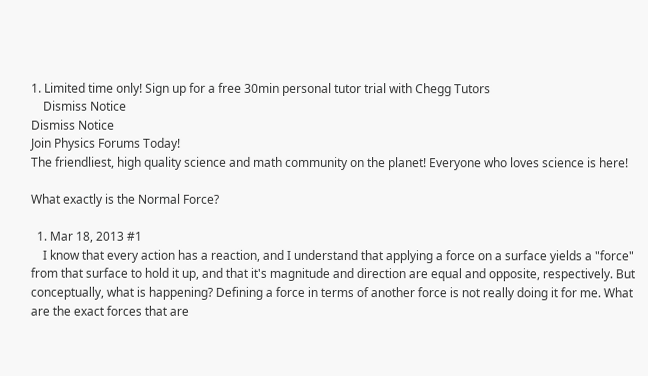1. Limited time only! Sign up for a free 30min personal tutor trial with Chegg Tutors
    Dismiss Notice
Dismiss Notice
Join Physics Forums Today!
The friendliest, high quality science and math community on the planet! Everyone who loves science is here!

What exactly is the Normal Force?

  1. Mar 18, 2013 #1
    I know that every action has a reaction, and I understand that applying a force on a surface yields a "force" from that surface to hold it up, and that it's magnitude and direction are equal and opposite, respectively. But conceptually, what is happening? Defining a force in terms of another force is not really doing it for me. What are the exact forces that are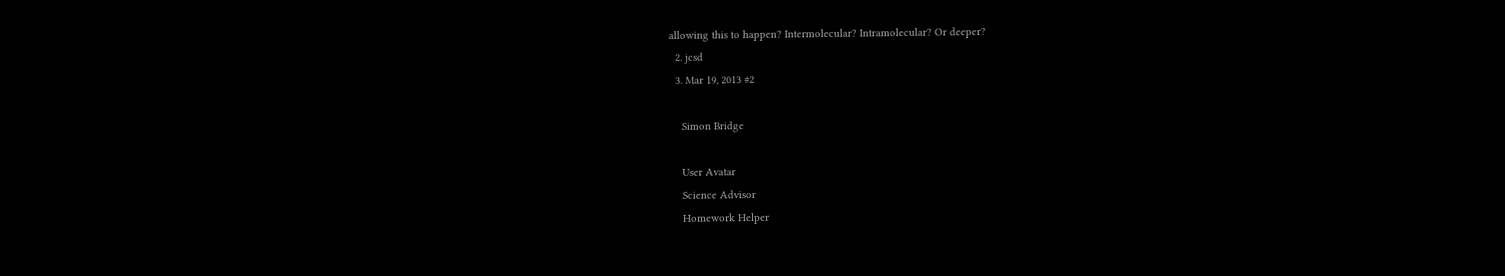allowing this to happen? Intermolecular? Intramolecular? Or deeper?
  2. jcsd
  3. Mar 19, 2013 #2

    Simon Bridge

    User Avatar
    Science Advisor
    Homework Helper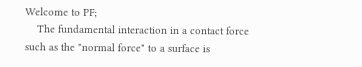Welcome to PF;
    The fundamental interaction in a contact force such as the "normal force" to a surface is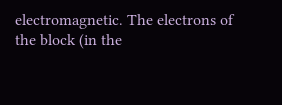electromagnetic. The electrons of the block (in the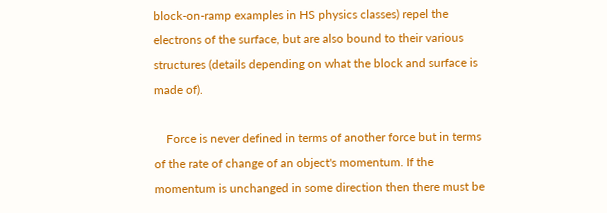block-on-ramp examples in HS physics classes) repel the electrons of the surface, but are also bound to their various structures (details depending on what the block and surface is made of).

    Force is never defined in terms of another force but in terms of the rate of change of an object's momentum. If the momentum is unchanged in some direction then there must be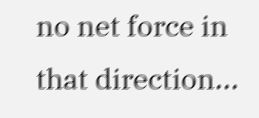no net force in that direction...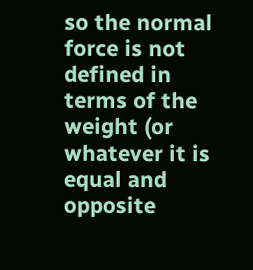so the normal force is not defined in terms of the weight (or whatever it is equal and opposite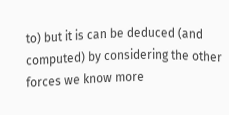to) but it is can be deduced (and computed) by considering the other forces we know more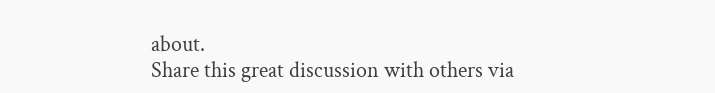about.
Share this great discussion with others via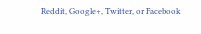Reddit, Google+, Twitter, or Facebook